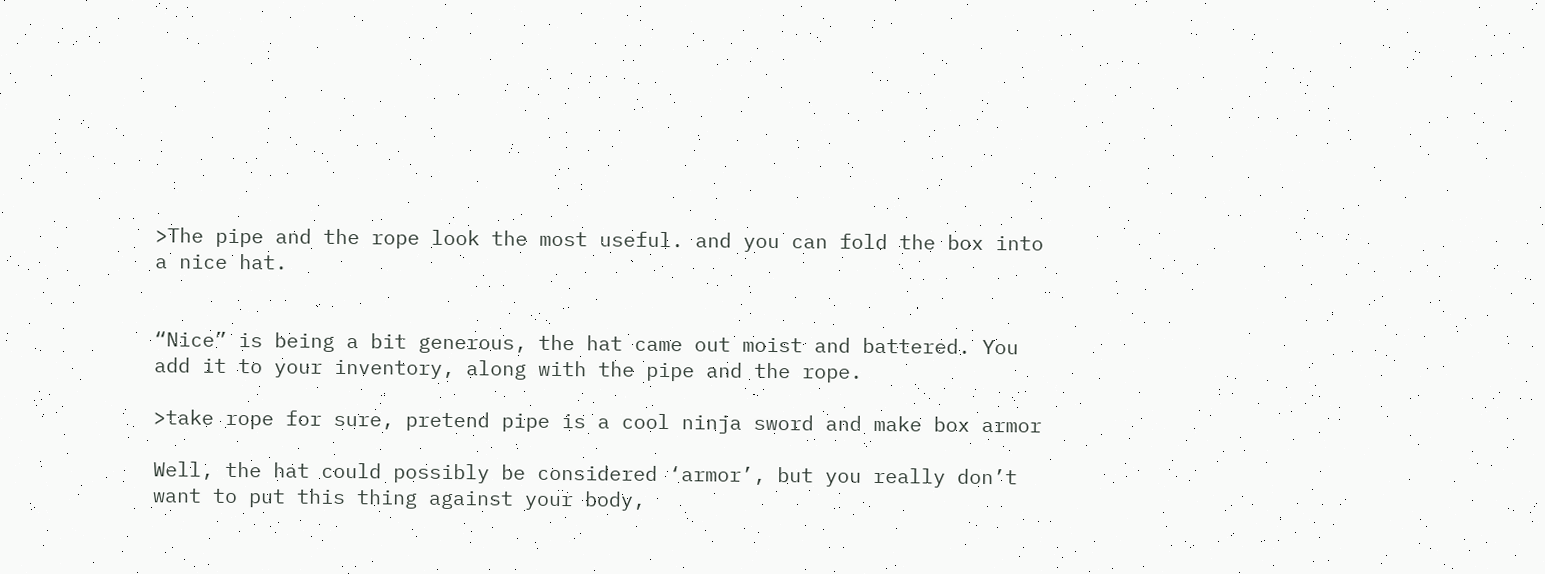>The pipe and the rope look the most useful. and you can fold the box into a nice hat.


“Nice” is being a bit generous, the hat came out moist and battered. You add it to your inventory, along with the pipe and the rope.

>take rope for sure, pretend pipe is a cool ninja sword and make box armor

Well, the hat could possibly be considered ‘armor’, but you really don’t want to put this thing against your body,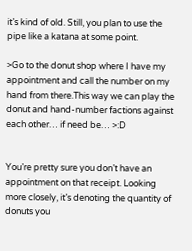it’s kind of old. Still, you plan to use the pipe like a katana at some point.

>Go to the donut shop where I have my appointment and call the number on my hand from there.This way we can play the donut and hand-number factions against each other… if need be… >:D


You’re pretty sure you don’t have an appointment on that receipt. Looking more closely, it’s denoting the quantity of donuts you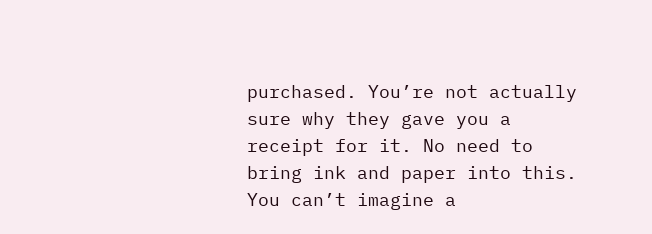purchased. You’re not actually sure why they gave you a receipt for it. No need to bring ink and paper into this. You can’t imagine a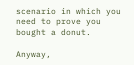scenario in which you need to prove you bought a donut.

Anyway,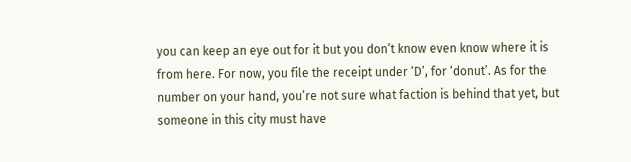you can keep an eye out for it but you don’t know even know where it is from here. For now, you file the receipt under ‘D’, for ‘donut’. As for the number on your hand, you’re not sure what faction is behind that yet, but someone in this city must have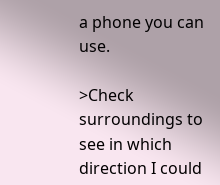a phone you can use.

>Check surroundings to see in which direction I could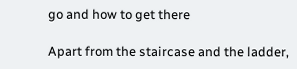go and how to get there

Apart from the staircase and the ladder,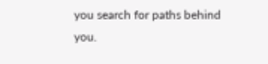you search for paths behind you.